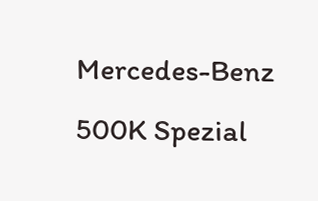Mercedes-Benz 500K Spezial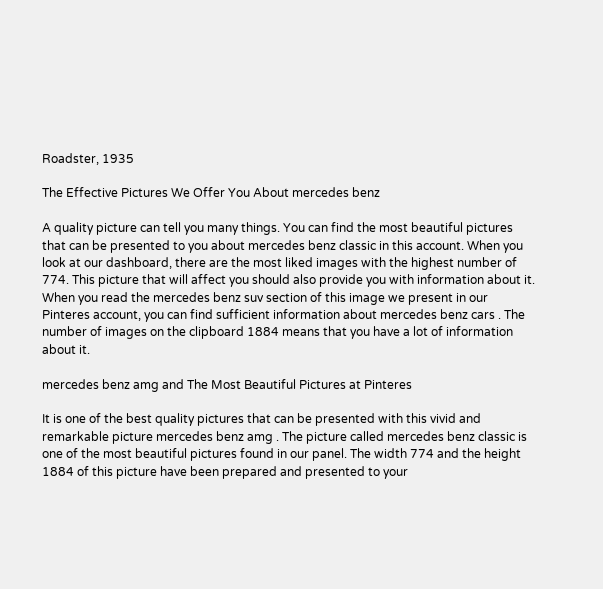Roadster, 1935

The Effective Pictures We Offer You About mercedes benz

A quality picture can tell you many things. You can find the most beautiful pictures that can be presented to you about mercedes benz classic in this account. When you look at our dashboard, there are the most liked images with the highest number of 774. This picture that will affect you should also provide you with information about it. When you read the mercedes benz suv section of this image we present in our Pinteres account, you can find sufficient information about mercedes benz cars . The number of images on the clipboard 1884 means that you have a lot of information about it.

mercedes benz amg and The Most Beautiful Pictures at Pinteres

It is one of the best quality pictures that can be presented with this vivid and remarkable picture mercedes benz amg . The picture called mercedes benz classic is one of the most beautiful pictures found in our panel. The width 774 and the height 1884 of this picture have been prepared and presented to your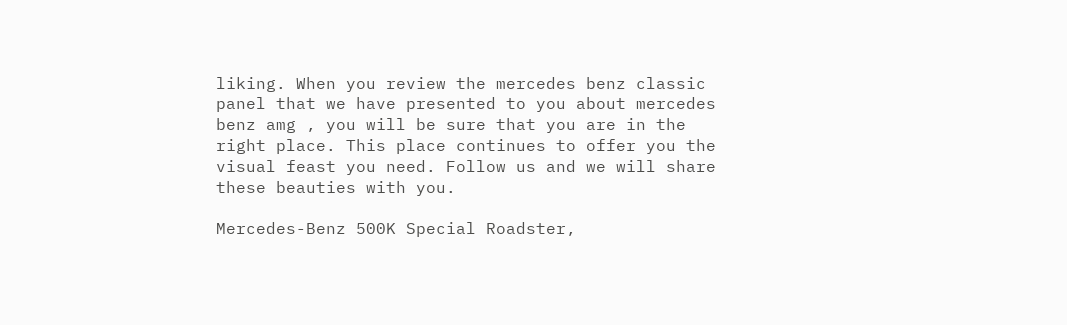liking. When you review the mercedes benz classic panel that we have presented to you about mercedes benz amg , you will be sure that you are in the right place. This place continues to offer you the visual feast you need. Follow us and we will share these beauties with you.

Mercedes-Benz 500K Special Roadster,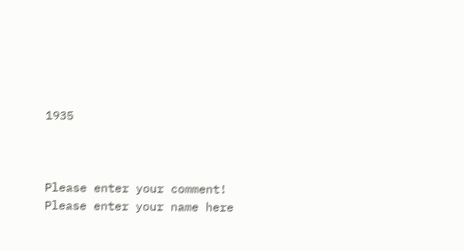1935



Please enter your comment!
Please enter your name here